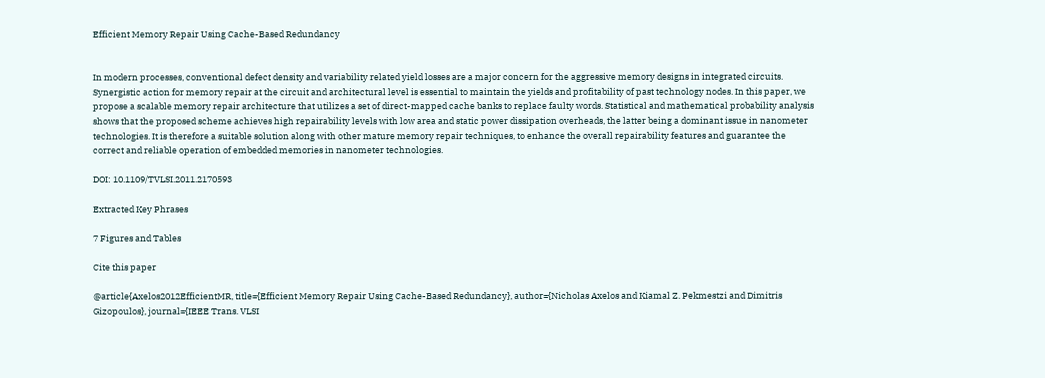Efficient Memory Repair Using Cache-Based Redundancy


In modern processes, conventional defect density and variability related yield losses are a major concern for the aggressive memory designs in integrated circuits. Synergistic action for memory repair at the circuit and architectural level is essential to maintain the yields and profitability of past technology nodes. In this paper, we propose a scalable memory repair architecture that utilizes a set of direct-mapped cache banks to replace faulty words. Statistical and mathematical probability analysis shows that the proposed scheme achieves high repairability levels with low area and static power dissipation overheads, the latter being a dominant issue in nanometer technologies. It is therefore a suitable solution along with other mature memory repair techniques, to enhance the overall repairability features and guarantee the correct and reliable operation of embedded memories in nanometer technologies.

DOI: 10.1109/TVLSI.2011.2170593

Extracted Key Phrases

7 Figures and Tables

Cite this paper

@article{Axelos2012EfficientMR, title={Efficient Memory Repair Using Cache-Based Redundancy}, author={Nicholas Axelos and Kiamal Z. Pekmestzi and Dimitris Gizopoulos}, journal={IEEE Trans. VLSI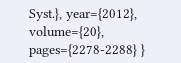Syst.}, year={2012}, volume={20}, pages={2278-2288} }